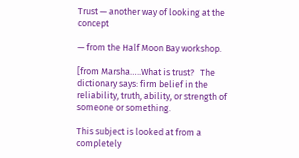Trust — another way of looking at the concept

— from the Half Moon Bay workshop.

[from Marsha…..What is trust?   The dictionary says: firm belief in the reliability, truth, ability, or strength of someone or something.

This subject is looked at from a completely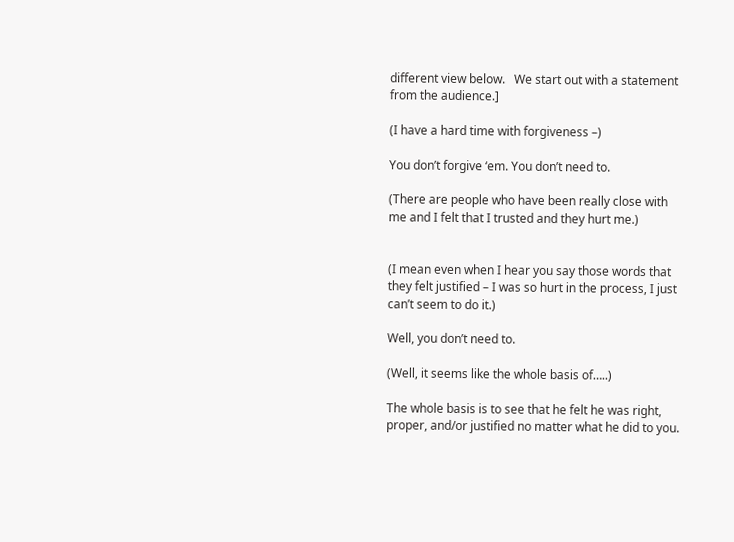different view below.   We start out with a statement from the audience.]

(I have a hard time with forgiveness –)

You don’t forgive ‘em. You don’t need to.

(There are people who have been really close with me and I felt that I trusted and they hurt me.)


(I mean even when I hear you say those words that they felt justified – I was so hurt in the process, I just can’t seem to do it.)

Well, you don’t need to.

(Well, it seems like the whole basis of…..)

The whole basis is to see that he felt he was right, proper, and/or justified no matter what he did to you.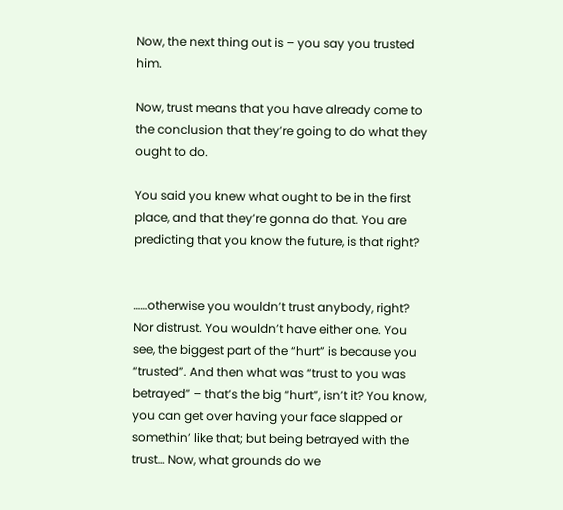Now, the next thing out is – you say you trusted him.

Now, trust means that you have already come to the conclusion that they’re going to do what they ought to do.

You said you knew what ought to be in the first place, and that they’re gonna do that. You are predicting that you know the future, is that right?


……otherwise you wouldn’t trust anybody, right? Nor distrust. You wouldn’t have either one. You see, the biggest part of the “hurt” is because you “trusted”. And then what was “trust to you was betrayed” – that’s the big “hurt”, isn’t it? You know, you can get over having your face slapped or somethin’ like that; but being betrayed with the trust… Now, what grounds do we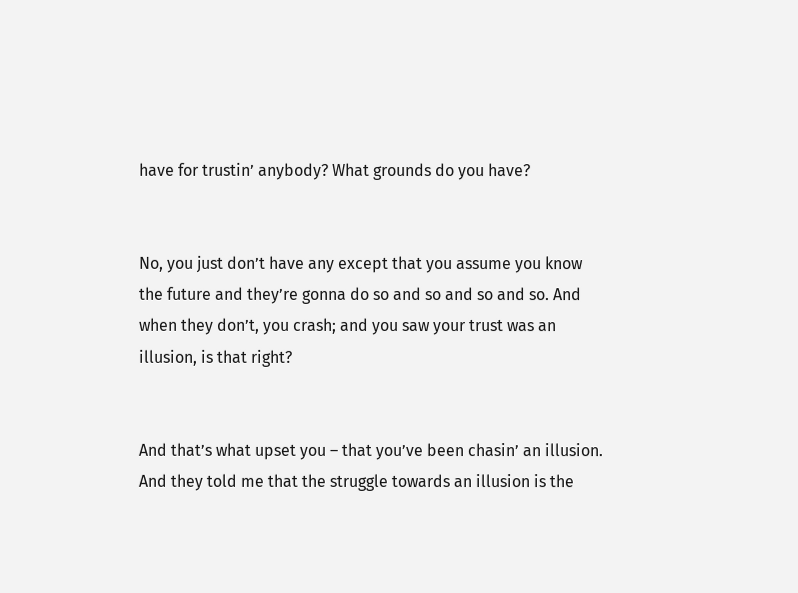have for trustin’ anybody? What grounds do you have?


No, you just don’t have any except that you assume you know the future and they’re gonna do so and so and so and so. And when they don’t, you crash; and you saw your trust was an illusion, is that right?


And that’s what upset you – that you’ve been chasin’ an illusion. And they told me that the struggle towards an illusion is the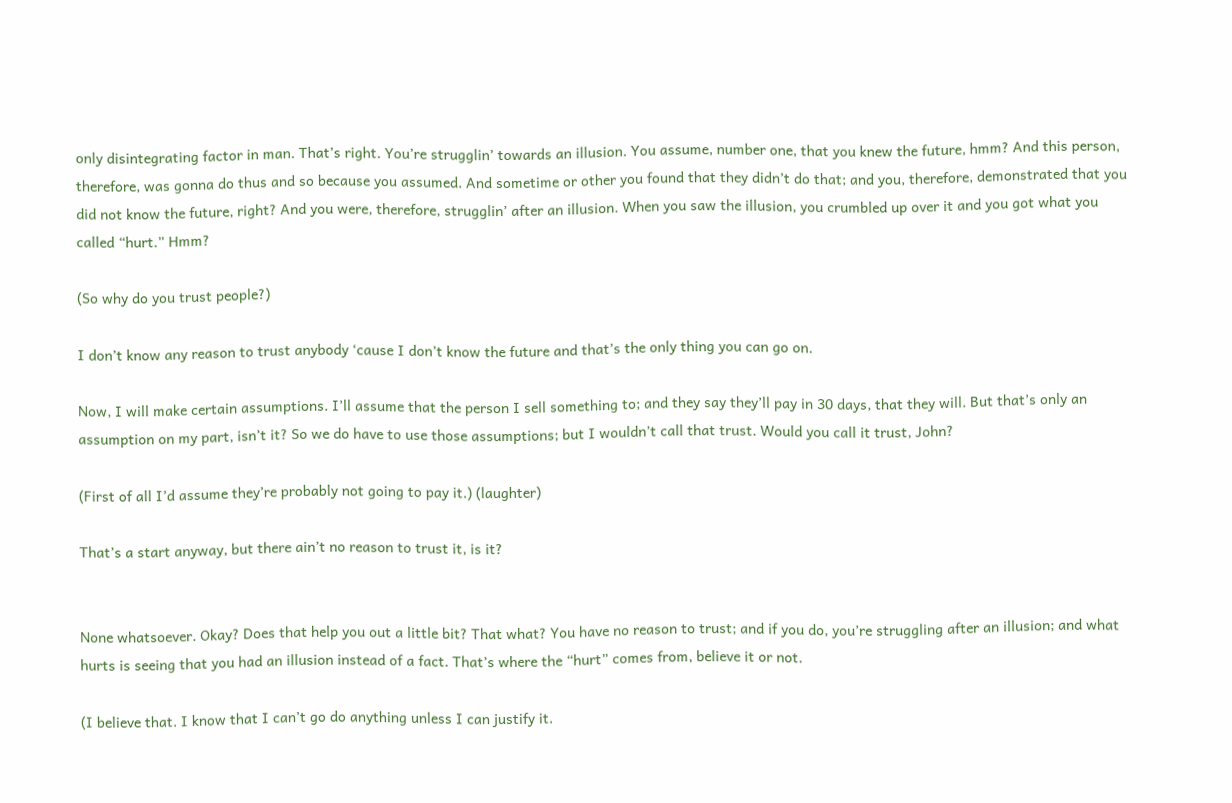only disintegrating factor in man. That’s right. You’re strugglin’ towards an illusion. You assume, number one, that you knew the future, hmm? And this person, therefore, was gonna do thus and so because you assumed. And sometime or other you found that they didn’t do that; and you, therefore, demonstrated that you did not know the future, right? And you were, therefore, strugglin’ after an illusion. When you saw the illusion, you crumbled up over it and you got what you called “hurt.” Hmm?

(So why do you trust people?)

I don’t know any reason to trust anybody ‘cause I don’t know the future and that’s the only thing you can go on.

Now, I will make certain assumptions. I’ll assume that the person I sell something to; and they say they’ll pay in 30 days, that they will. But that’s only an assumption on my part, isn’t it? So we do have to use those assumptions; but I wouldn’t call that trust. Would you call it trust, John?

(First of all I’d assume they’re probably not going to pay it.) (laughter)

That’s a start anyway, but there ain’t no reason to trust it, is it?


None whatsoever. Okay? Does that help you out a little bit? That what? You have no reason to trust; and if you do, you’re struggling after an illusion; and what hurts is seeing that you had an illusion instead of a fact. That’s where the “hurt” comes from, believe it or not.

(I believe that. I know that I can’t go do anything unless I can justify it.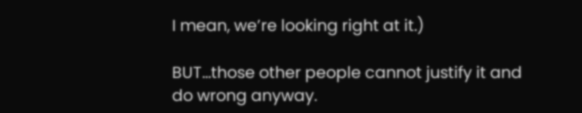I mean, we’re looking right at it.)

BUT…those other people cannot justify it and do wrong anyway.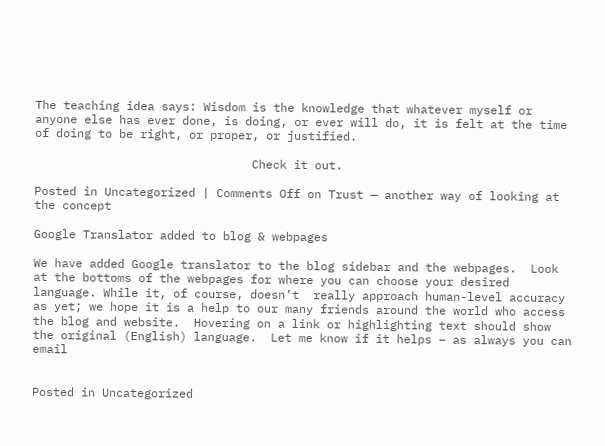The teaching idea says: Wisdom is the knowledge that whatever myself or anyone else has ever done, is doing, or ever will do, it is felt at the time of doing to be right, or proper, or justified.

                               Check it out.

Posted in Uncategorized | Comments Off on Trust — another way of looking at the concept

Google Translator added to blog & webpages

We have added Google translator to the blog sidebar and the webpages.  Look at the bottoms of the webpages for where you can choose your desired language. While it, of course, doesn’t  really approach human-level accuracy as yet; we hope it is a help to our many friends around the world who access the blog and website.  Hovering on a link or highlighting text should show the original (English) language.  Let me know if it helps – as always you can email


Posted in Uncategorized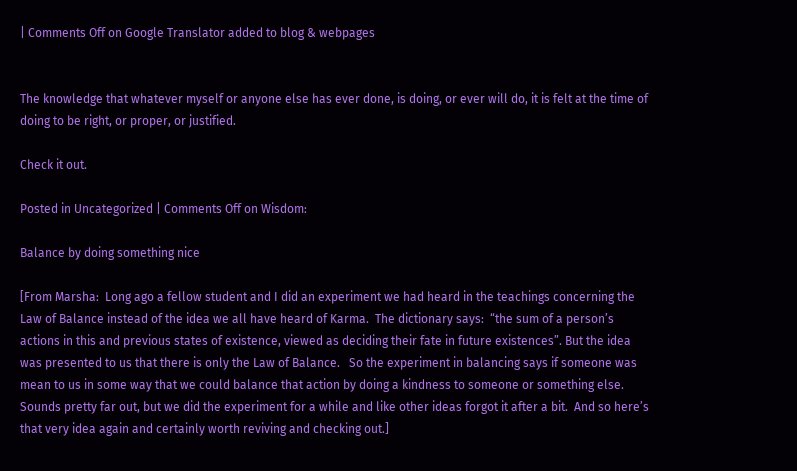| Comments Off on Google Translator added to blog & webpages


The knowledge that whatever myself or anyone else has ever done, is doing, or ever will do, it is felt at the time of doing to be right, or proper, or justified.

Check it out.

Posted in Uncategorized | Comments Off on Wisdom:

Balance by doing something nice

[From Marsha:  Long ago a fellow student and I did an experiment we had heard in the teachings concerning the Law of Balance instead of the idea we all have heard of Karma.  The dictionary says:  “the sum of a person’s actions in this and previous states of existence, viewed as deciding their fate in future existences”. But the idea was presented to us that there is only the Law of Balance.   So the experiment in balancing says if someone was mean to us in some way that we could balance that action by doing a kindness to someone or something else.   Sounds pretty far out, but we did the experiment for a while and like other ideas forgot it after a bit.  And so here’s that very idea again and certainly worth reviving and checking out.]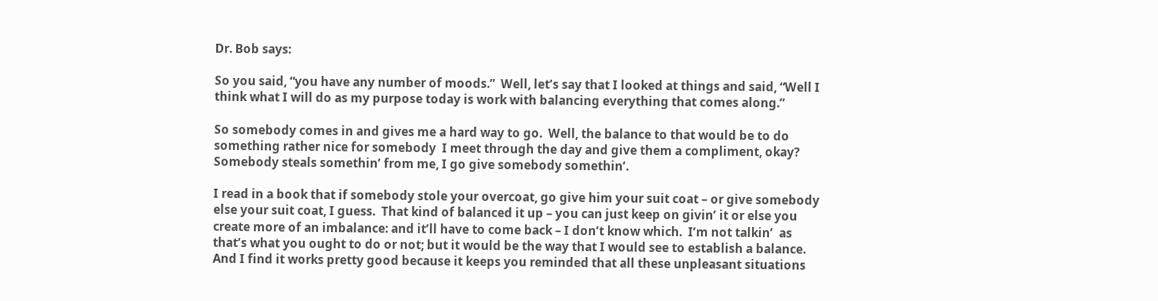Dr. Bob says:

So you said, “you have any number of moods.”  Well, let’s say that I looked at things and said, “Well I think what I will do as my purpose today is work with balancing everything that comes along.”

So somebody comes in and gives me a hard way to go.  Well, the balance to that would be to do something rather nice for somebody  I meet through the day and give them a compliment, okay?  Somebody steals somethin’ from me, I go give somebody somethin’.

I read in a book that if somebody stole your overcoat, go give him your suit coat – or give somebody else your suit coat, I guess.  That kind of balanced it up – you can just keep on givin’ it or else you create more of an imbalance: and it’ll have to come back – I don’t know which.  I’m not talkin’  as that’s what you ought to do or not; but it would be the way that I would see to establish a balance.  And I find it works pretty good because it keeps you reminded that all these unpleasant situations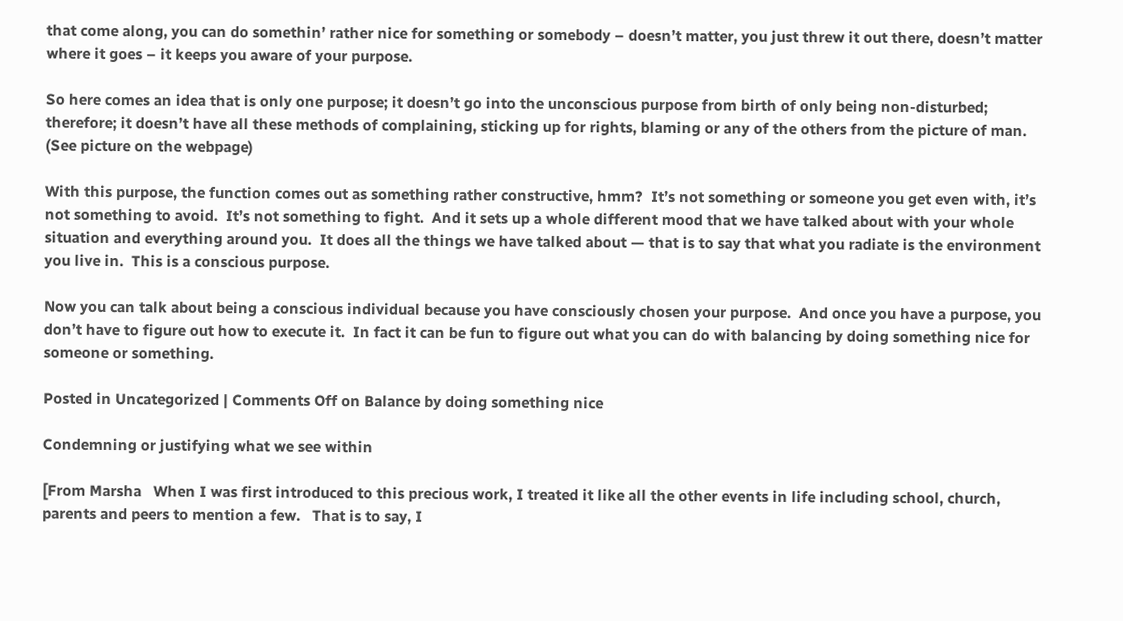that come along, you can do somethin’ rather nice for something or somebody – doesn’t matter, you just threw it out there, doesn’t matter where it goes – it keeps you aware of your purpose.

So here comes an idea that is only one purpose; it doesn’t go into the unconscious purpose from birth of only being non-disturbed; therefore; it doesn’t have all these methods of complaining, sticking up for rights, blaming or any of the others from the picture of man.  (See picture on the webpage)

With this purpose, the function comes out as something rather constructive, hmm?  It’s not something or someone you get even with, it’s not something to avoid.  It’s not something to fight.  And it sets up a whole different mood that we have talked about with your whole situation and everything around you.  It does all the things we have talked about — that is to say that what you radiate is the environment you live in.  This is a conscious purpose.

Now you can talk about being a conscious individual because you have consciously chosen your purpose.  And once you have a purpose, you don’t have to figure out how to execute it.  In fact it can be fun to figure out what you can do with balancing by doing something nice for someone or something.

Posted in Uncategorized | Comments Off on Balance by doing something nice

Condemning or justifying what we see within

[From Marsha   When I was first introduced to this precious work, I treated it like all the other events in life including school, church, parents and peers to mention a few.   That is to say, I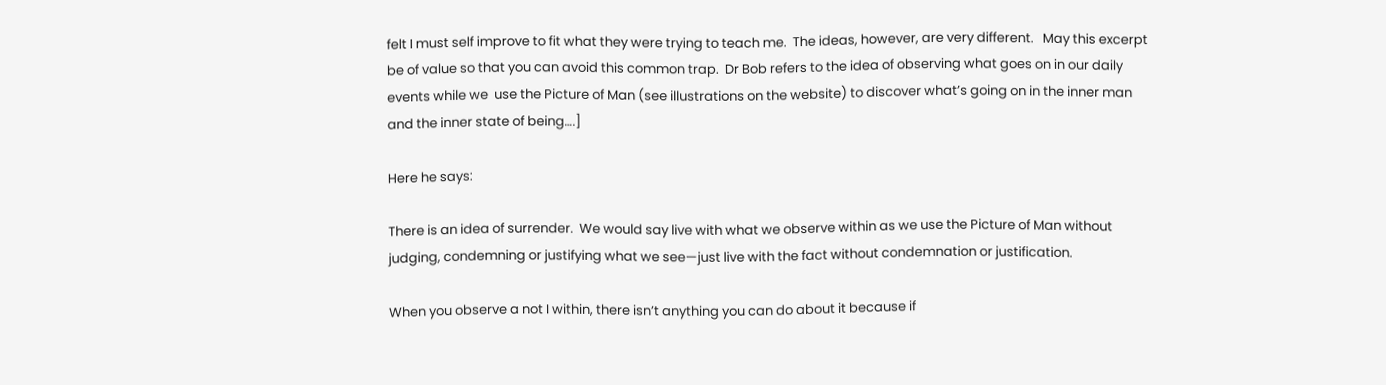felt I must self improve to fit what they were trying to teach me.  The ideas, however, are very different.   May this excerpt  be of value so that you can avoid this common trap.  Dr Bob refers to the idea of observing what goes on in our daily events while we  use the Picture of Man (see illustrations on the website) to discover what’s going on in the inner man and the inner state of being….]

Here he says:

There is an idea of surrender.  We would say live with what we observe within as we use the Picture of Man without judging, condemning or justifying what we see—just live with the fact without condemnation or justification.

When you observe a not I within, there isn’t anything you can do about it because if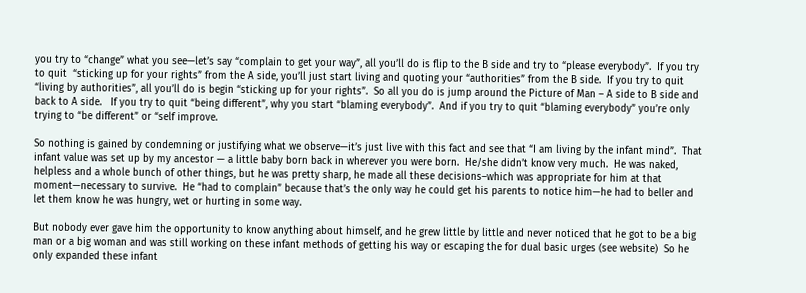you try to “change” what you see—let’s say “complain to get your way”, all you’ll do is flip to the B side and try to “please everybody”.  If you try to quit  “sticking up for your rights” from the A side, you’ll just start living and quoting your “authorities” from the B side.  If you try to quit “living by authorities”, all you’ll do is begin “sticking up for your rights”.  So all you do is jump around the Picture of Man – A side to B side and back to A side.   If you try to quit “being different”, why you start “blaming everybody”.  And if you try to quit “blaming everybody” you’re only trying to “be different” or “self improve.

So nothing is gained by condemning or justifying what we observe—it’s just live with this fact and see that “I am living by the infant mind”.  That  infant value was set up by my ancestor — a little baby born back in wherever you were born.  He/she didn’t know very much.  He was naked, helpless and a whole bunch of other things, but he was pretty sharp, he made all these decisions–which was appropriate for him at that moment—necessary to survive.  He “had to complain” because that’s the only way he could get his parents to notice him—he had to beller and let them know he was hungry, wet or hurting in some way.

But nobody ever gave him the opportunity to know anything about himself, and he grew little by little and never noticed that he got to be a big man or a big woman and was still working on these infant methods of getting his way or escaping the for dual basic urges (see website)  So he only expanded these infant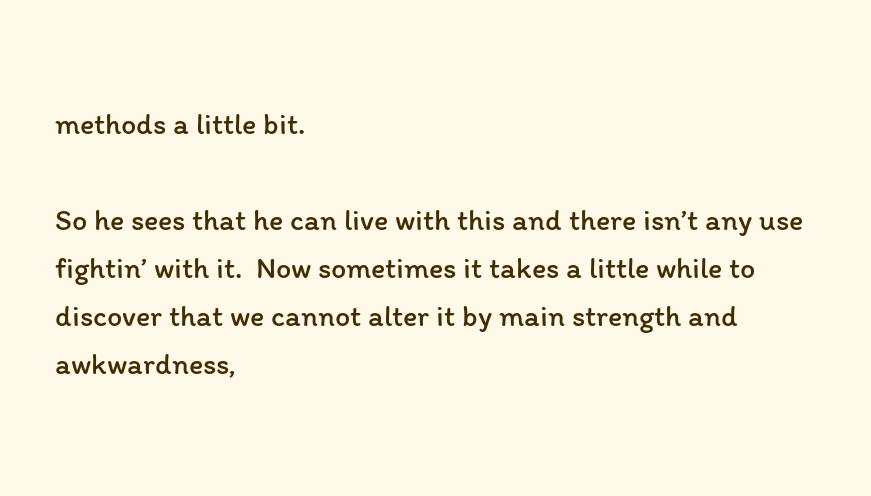methods a little bit.

So he sees that he can live with this and there isn’t any use fightin’ with it.  Now sometimes it takes a little while to discover that we cannot alter it by main strength and awkwardness,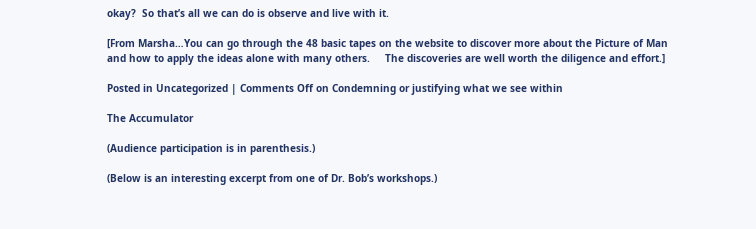okay?  So that’s all we can do is observe and live with it.

[From Marsha…You can go through the 48 basic tapes on the website to discover more about the Picture of Man and how to apply the ideas alone with many others.     The discoveries are well worth the diligence and effort.]

Posted in Uncategorized | Comments Off on Condemning or justifying what we see within

The Accumulator

(Audience participation is in parenthesis.)

(Below is an interesting excerpt from one of Dr. Bob’s workshops.)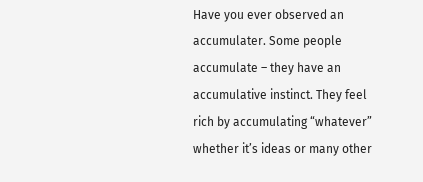Have you ever observed an accumulater. Some people accumulate – they have an accumulative instinct. They feel rich by accumulating “whatever” whether it’s ideas or many other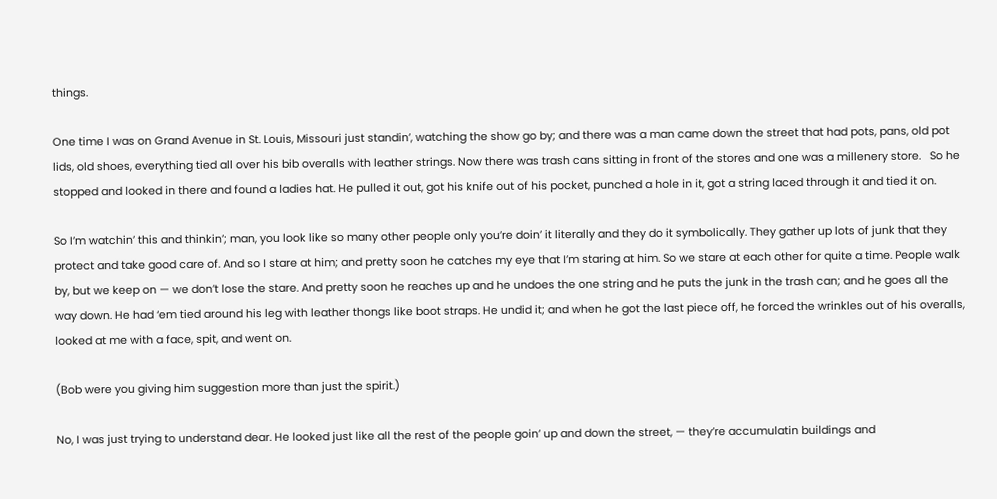things.

One time I was on Grand Avenue in St. Louis, Missouri just standin’, watching the show go by; and there was a man came down the street that had pots, pans, old pot lids, old shoes, everything tied all over his bib overalls with leather strings. Now there was trash cans sitting in front of the stores and one was a millenery store.   So he stopped and looked in there and found a ladies hat. He pulled it out, got his knife out of his pocket, punched a hole in it, got a string laced through it and tied it on.

So I’m watchin’ this and thinkin’; man, you look like so many other people only you’re doin’ it literally and they do it symbolically. They gather up lots of junk that they protect and take good care of. And so I stare at him; and pretty soon he catches my eye that I’m staring at him. So we stare at each other for quite a time. People walk by, but we keep on — we don’t lose the stare. And pretty soon he reaches up and he undoes the one string and he puts the junk in the trash can; and he goes all the way down. He had ‘em tied around his leg with leather thongs like boot straps. He undid it; and when he got the last piece off, he forced the wrinkles out of his overalls, looked at me with a face, spit, and went on.

(Bob were you giving him suggestion more than just the spirit.)

No, I was just trying to understand dear. He looked just like all the rest of the people goin’ up and down the street, — they’re accumulatin buildings and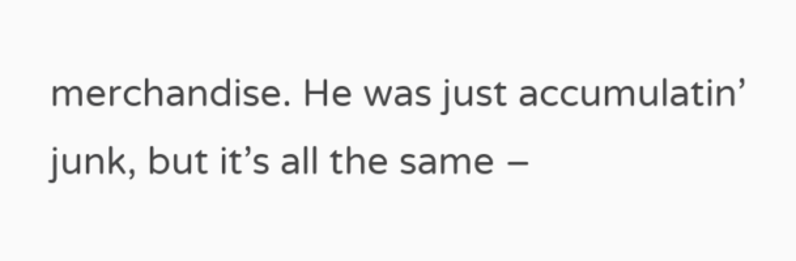merchandise. He was just accumulatin’ junk, but it’s all the same –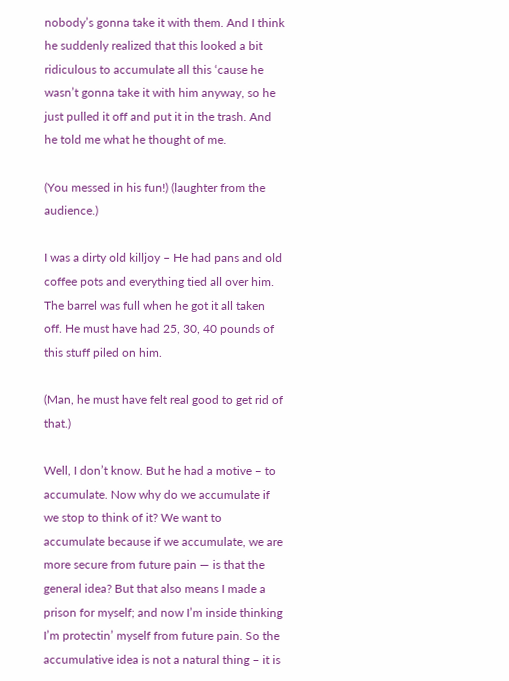nobody’s gonna take it with them. And I think he suddenly realized that this looked a bit ridiculous to accumulate all this ‘cause he wasn’t gonna take it with him anyway, so he just pulled it off and put it in the trash. And he told me what he thought of me.

(You messed in his fun!) (laughter from the audience.)

I was a dirty old killjoy – He had pans and old coffee pots and everything tied all over him. The barrel was full when he got it all taken off. He must have had 25, 30, 40 pounds of this stuff piled on him.

(Man, he must have felt real good to get rid of that.)

Well, I don’t know. But he had a motive – to accumulate. Now why do we accumulate if we stop to think of it? We want to accumulate because if we accumulate, we are more secure from future pain — is that the general idea? But that also means I made a prison for myself; and now I’m inside thinking I’m protectin’ myself from future pain. So the accumulative idea is not a natural thing – it is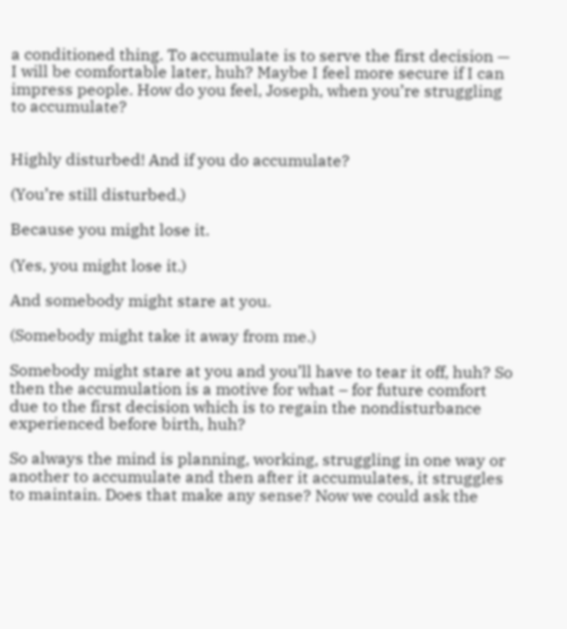a conditioned thing. To accumulate is to serve the first decision — I will be comfortable later, huh? Maybe I feel more secure if I can impress people. How do you feel, Joseph, when you’re struggling to accumulate?


Highly disturbed! And if you do accumulate?

(You’re still disturbed.)

Because you might lose it.

(Yes, you might lose it.)

And somebody might stare at you.

(Somebody might take it away from me.)

Somebody might stare at you and you’ll have to tear it off, huh? So then the accumulation is a motive for what – for future comfort due to the first decision which is to regain the nondisturbance experienced before birth, huh?

So always the mind is planning, working, struggling in one way or another to accumulate and then after it accumulates, it struggles to maintain. Does that make any sense? Now we could ask the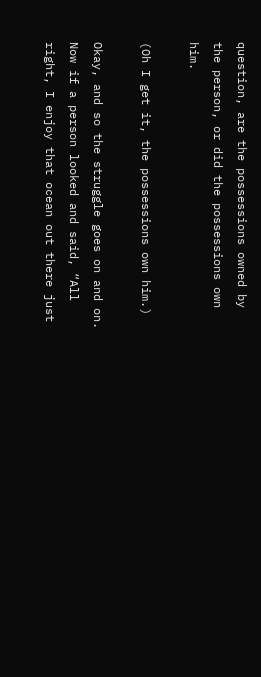question, are the possessions owned by the person, or did the possessions own him.

(Oh I get it, the possessions own him.)

Okay, and so the struggle goes on and on. Now if a person looked and said, “All right, I enjoy that ocean out there just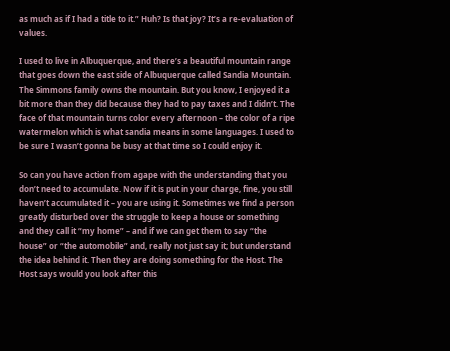as much as if I had a title to it.” Huh? Is that joy? It’s a re-evaluation of values.

I used to live in Albuquerque, and there’s a beautiful mountain range that goes down the east side of Albuquerque called Sandia Mountain. The Simmons family owns the mountain. But you know, I enjoyed it a bit more than they did because they had to pay taxes and I didn’t. The face of that mountain turns color every afternoon – the color of a ripe watermelon which is what sandia means in some languages. I used to be sure I wasn’t gonna be busy at that time so I could enjoy it.

So can you have action from agape with the understanding that you don’t need to accumulate. Now if it is put in your charge, fine, you still haven’t accumulated it – you are using it. Sometimes we find a person greatly disturbed over the struggle to keep a house or something and they call it “my home” – and if we can get them to say “the house” or “the automobile” and, really not just say it; but understand the idea behind it. Then they are doing something for the Host. The Host says would you look after this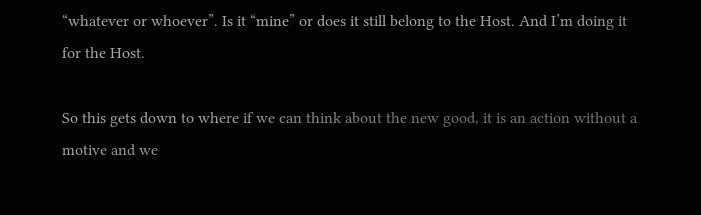“whatever or whoever”. Is it “mine” or does it still belong to the Host. And I’m doing it for the Host.

So this gets down to where if we can think about the new good, it is an action without a motive and we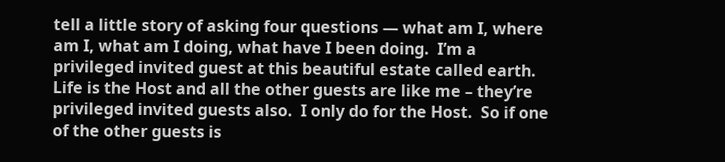tell a little story of asking four questions — what am I, where am I, what am I doing, what have I been doing.  I’m a privileged invited guest at this beautiful estate called earth.  Life is the Host and all the other guests are like me – they’re privileged invited guests also.  I only do for the Host.  So if one of the other guests is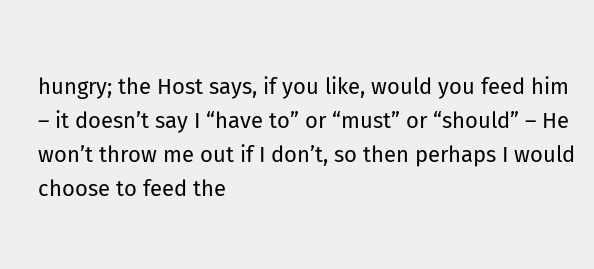hungry; the Host says, if you like, would you feed him – it doesn’t say I “have to” or “must” or “should” – He won’t throw me out if I don’t, so then perhaps I would choose to feed the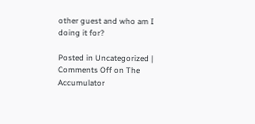other guest and who am I doing it for?

Posted in Uncategorized | Comments Off on The Accumulator